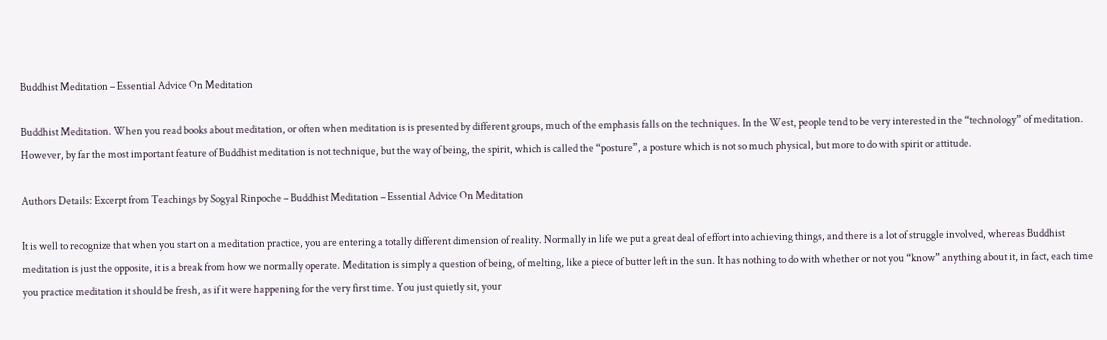Buddhist Meditation – Essential Advice On Meditation

Buddhist Meditation. When you read books about meditation, or often when meditation is is presented by different groups, much of the emphasis falls on the techniques. In the West, people tend to be very interested in the “technology” of meditation. However, by far the most important feature of Buddhist meditation is not technique, but the way of being, the spirit, which is called the “posture”, a posture which is not so much physical, but more to do with spirit or attitude.

Authors Details: Excerpt from Teachings by Sogyal Rinpoche – Buddhist Meditation – Essential Advice On Meditation

It is well to recognize that when you start on a meditation practice, you are entering a totally different dimension of reality. Normally in life we put a great deal of effort into achieving things, and there is a lot of struggle involved, whereas Buddhist meditation is just the opposite, it is a break from how we normally operate. Meditation is simply a question of being, of melting, like a piece of butter left in the sun. It has nothing to do with whether or not you “know” anything about it, in fact, each time you practice meditation it should be fresh, as if it were happening for the very first time. You just quietly sit, your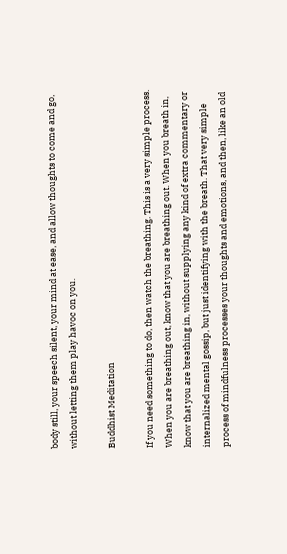body still, your speech silent, your mind at ease, and allow thoughts to come and go, without letting them play havoc on you.

Buddhist Meditation

If you need something to do, then watch the breathing. This is a very simple process. When you are breathing out, know that you are breathing out. When you breath in, know that you are breathing in, without supplying any kind of extra commentary or internalized mental gossip, but just identifying with the breath. That very simple process of mindfulness processes your thoughts and emotions, and then, like an old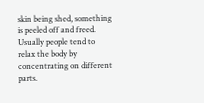skin being shed, something is peeled off and freed. Usually people tend to relax the body by concentrating on different parts.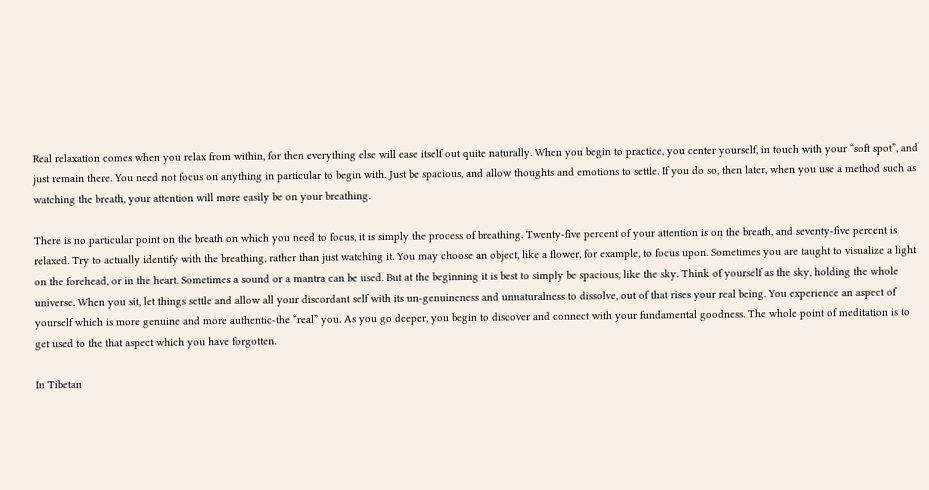Real relaxation comes when you relax from within, for then everything else will ease itself out quite naturally. When you begin to practice, you center yourself, in touch with your “soft spot”, and just remain there. You need not focus on anything in particular to begin with. Just be spacious, and allow thoughts and emotions to settle. If you do so, then later, when you use a method such as watching the breath, your attention will more easily be on your breathing.

There is no particular point on the breath on which you need to focus, it is simply the process of breathing. Twenty-five percent of your attention is on the breath, and seventy-five percent is relaxed. Try to actually identify with the breathing, rather than just watching it. You may choose an object, like a flower, for example, to focus upon. Sometimes you are taught to visualize a light on the forehead, or in the heart. Sometimes a sound or a mantra can be used. But at the beginning it is best to simply be spacious, like the sky. Think of yourself as the sky, holding the whole universe. When you sit, let things settle and allow all your discordant self with its un-genuineness and unnaturalness to dissolve, out of that rises your real being. You experience an aspect of yourself which is more genuine and more authentic-the “real” you. As you go deeper, you begin to discover and connect with your fundamental goodness. The whole point of meditation is to get used to the that aspect which you have forgotten.

In Tibetan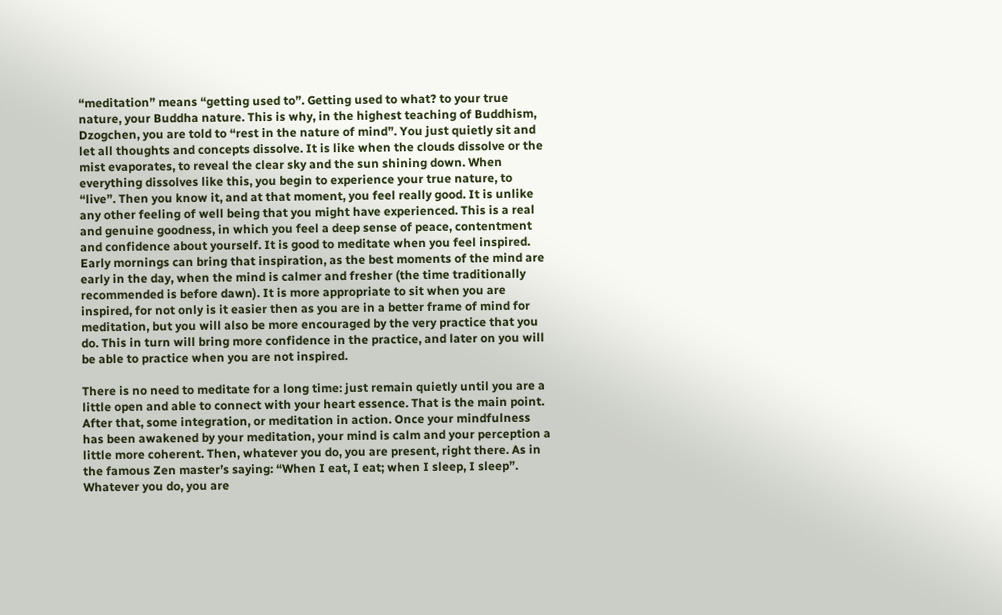“meditation” means “getting used to”. Getting used to what? to your true nature, your Buddha nature. This is why, in the highest teaching of Buddhism, Dzogchen, you are told to “rest in the nature of mind”. You just quietly sit and let all thoughts and concepts dissolve. It is like when the clouds dissolve or the mist evaporates, to reveal the clear sky and the sun shining down. When everything dissolves like this, you begin to experience your true nature, to “live”. Then you know it, and at that moment, you feel really good. It is unlike any other feeling of well being that you might have experienced. This is a real and genuine goodness, in which you feel a deep sense of peace, contentment and confidence about yourself. It is good to meditate when you feel inspired. Early mornings can bring that inspiration, as the best moments of the mind are early in the day, when the mind is calmer and fresher (the time traditionally recommended is before dawn). It is more appropriate to sit when you are inspired, for not only is it easier then as you are in a better frame of mind for meditation, but you will also be more encouraged by the very practice that you do. This in turn will bring more confidence in the practice, and later on you will be able to practice when you are not inspired.

There is no need to meditate for a long time: just remain quietly until you are a little open and able to connect with your heart essence. That is the main point. After that, some integration, or meditation in action. Once your mindfulness has been awakened by your meditation, your mind is calm and your perception a little more coherent. Then, whatever you do, you are present, right there. As in the famous Zen master’s saying: “When I eat, I eat; when I sleep, I sleep”. Whatever you do, you are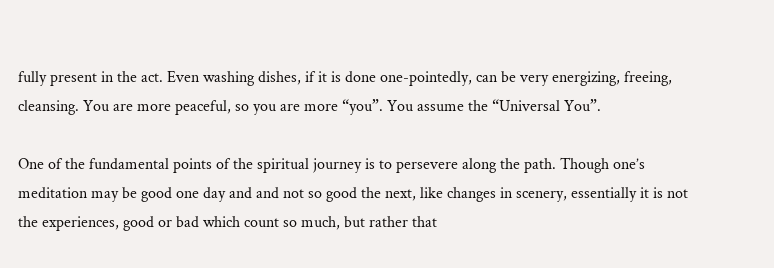fully present in the act. Even washing dishes, if it is done one-pointedly, can be very energizing, freeing, cleansing. You are more peaceful, so you are more “you”. You assume the “Universal You”.

One of the fundamental points of the spiritual journey is to persevere along the path. Though one’s meditation may be good one day and and not so good the next, like changes in scenery, essentially it is not the experiences, good or bad which count so much, but rather that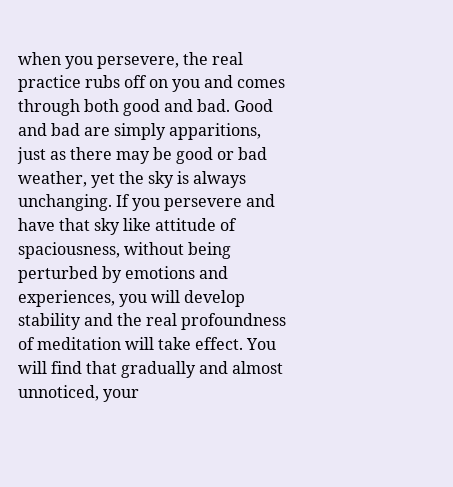when you persevere, the real practice rubs off on you and comes through both good and bad. Good and bad are simply apparitions, just as there may be good or bad weather, yet the sky is always unchanging. If you persevere and have that sky like attitude of spaciousness, without being perturbed by emotions and experiences, you will develop stability and the real profoundness of meditation will take effect. You will find that gradually and almost unnoticed, your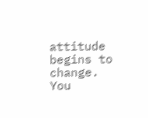attitude begins to change. You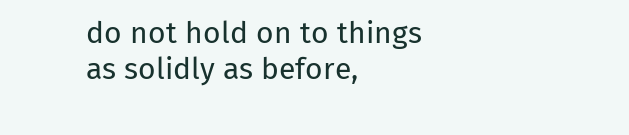do not hold on to things as solidly as before,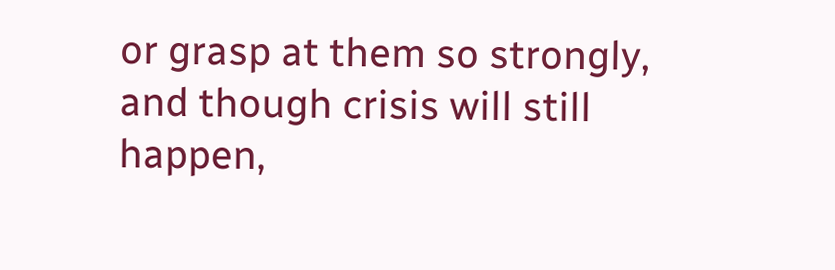or grasp at them so strongly, and though crisis will still happen,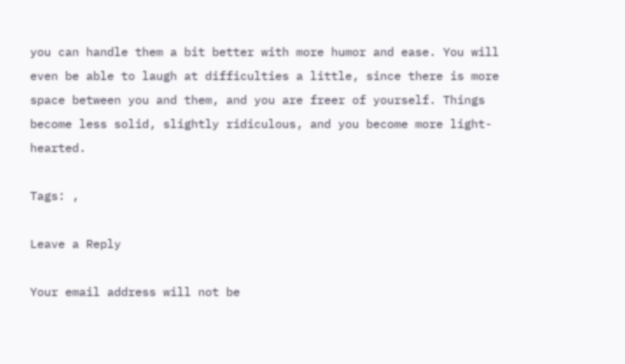you can handle them a bit better with more humor and ease. You will even be able to laugh at difficulties a little, since there is more space between you and them, and you are freer of yourself. Things become less solid, slightly ridiculous, and you become more light-hearted.

Tags: ,

Leave a Reply

Your email address will not be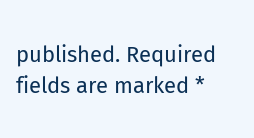published. Required fields are marked *